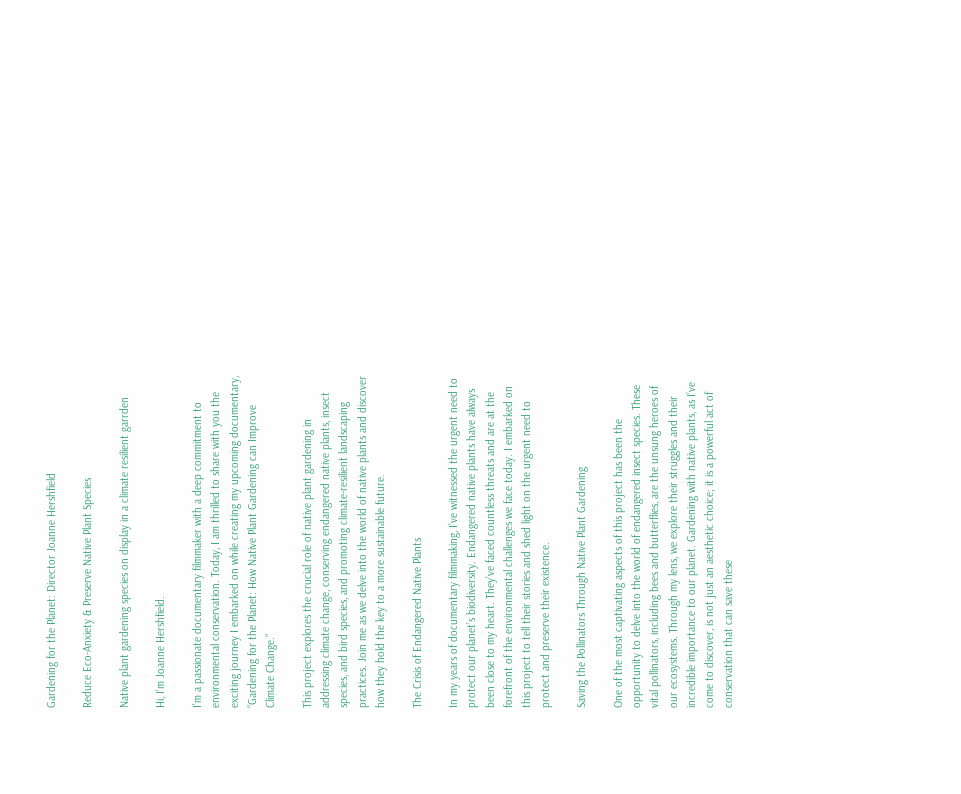Gardening for the Planet: Director Joanne Hershfield

Reduce Eco-Anxiety & Preserve Native Plant Species

Native plant gardening species on display in a climate resilient garrden

Hi, I’m Joanne Hershfield.

I’m a passionate documentary filmmaker with a deep commitment to environmental conservation. Today, I am thrilled to share with you the exciting journey I embarked on while creating my upcoming documentary, “Gardening for the Planet: How Native Plant Gardening can Improve Climate Change.”

This project explores the crucial role of native plant gardening in addressing climate change, conserving endangered native plants, insect species, and bird species, and promoting climate-resilient landscaping practices. Join me as we delve into the world of native plants and discover how they hold the key to a more sustainable future.

The Crisis of Endangered Native Plants

In my years of documentary filmmaking, I’ve witnessed the urgent need to protect our planet’s biodiversity. Endangered native plants have always been close to my heart. They’ve faced countless threats and are at the forefront of the environmental challenges we face today. I embarked on this project to tell their stories and shed light on the urgent need to protect and preserve their existence.

Saving the Pollinators Through Native Plant Gardening

One of the most captivating aspects of this project has been the opportunity to delve into the world of endangered insect species. These vital pollinators, including bees and butterflies, are the unsung heroes of our ecosystems. Through my lens, we explore their struggles and their incredible importance to our planet. Gardening with native plants, as I’ve come to discover, is not just an aesthetic choice; it is a powerful act of conservation that can save these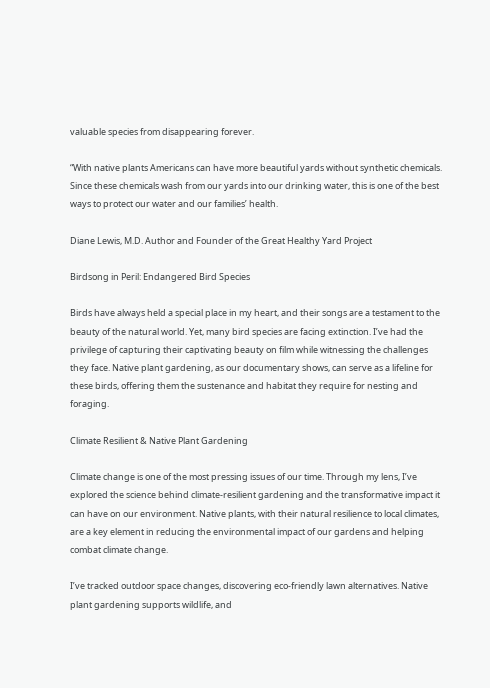valuable species from disappearing forever.

“With native plants Americans can have more beautiful yards without synthetic chemicals. Since these chemicals wash from our yards into our drinking water, this is one of the best ways to protect our water and our families’ health.

Diane Lewis, M.D. Author and Founder of the Great Healthy Yard Project

Birdsong in Peril: Endangered Bird Species

Birds have always held a special place in my heart, and their songs are a testament to the beauty of the natural world. Yet, many bird species are facing extinction. I’ve had the privilege of capturing their captivating beauty on film while witnessing the challenges they face. Native plant gardening, as our documentary shows, can serve as a lifeline for these birds, offering them the sustenance and habitat they require for nesting and foraging.

Climate Resilient & Native Plant Gardening

Climate change is one of the most pressing issues of our time. Through my lens, I’ve explored the science behind climate-resilient gardening and the transformative impact it can have on our environment. Native plants, with their natural resilience to local climates, are a key element in reducing the environmental impact of our gardens and helping combat climate change.

I’ve tracked outdoor space changes, discovering eco-friendly lawn alternatives. Native plant gardening supports wildlife, and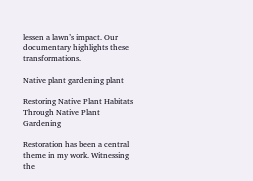lessen a lawn’s impact. Our documentary highlights these transformations.

Native plant gardening plant

Restoring Native Plant Habitats Through Native Plant Gardening

Restoration has been a central theme in my work. Witnessing the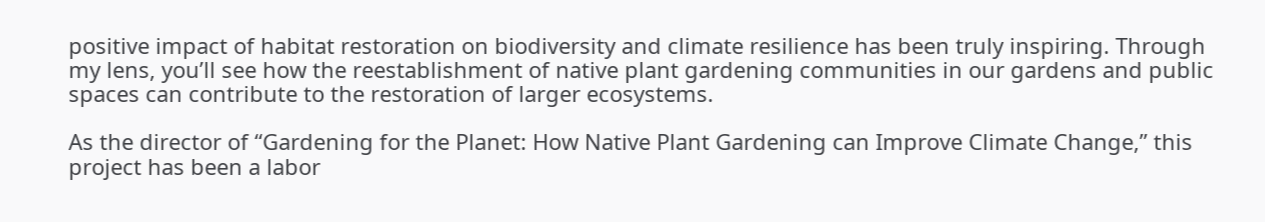positive impact of habitat restoration on biodiversity and climate resilience has been truly inspiring. Through my lens, you’ll see how the reestablishment of native plant gardening communities in our gardens and public spaces can contribute to the restoration of larger ecosystems.

As the director of “Gardening for the Planet: How Native Plant Gardening can Improve Climate Change,” this project has been a labor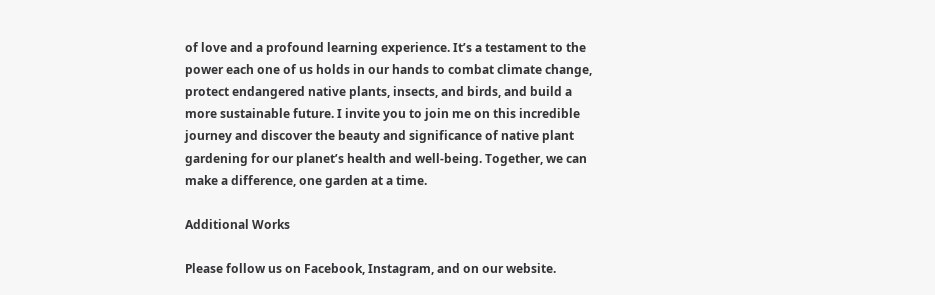of love and a profound learning experience. It’s a testament to the power each one of us holds in our hands to combat climate change, protect endangered native plants, insects, and birds, and build a more sustainable future. I invite you to join me on this incredible journey and discover the beauty and significance of native plant gardening for our planet’s health and well-being. Together, we can make a difference, one garden at a time.

Additional Works

Please follow us on Facebook, Instagram, and on our website.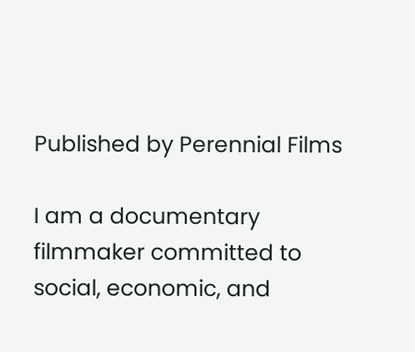Published by Perennial Films

I am a documentary filmmaker committed to social, economic, and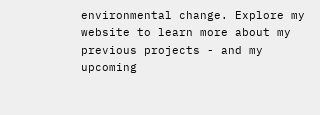environmental change. Explore my website to learn more about my previous projects - and my upcoming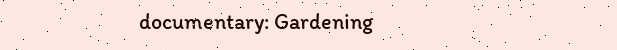documentary: Gardening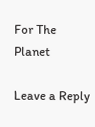For The Planet

Leave a Reply